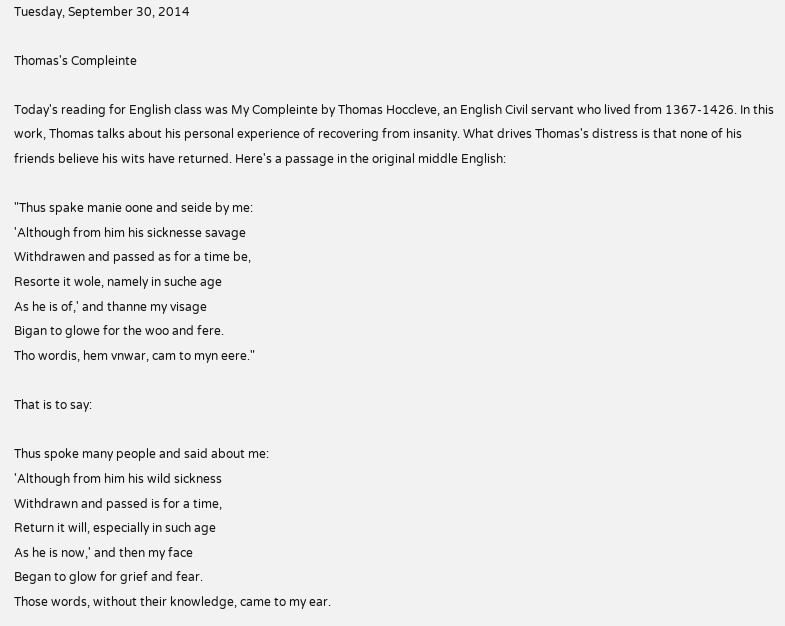Tuesday, September 30, 2014

Thomas's Compleinte

Today's reading for English class was My Compleinte by Thomas Hoccleve, an English Civil servant who lived from 1367-1426. In this work, Thomas talks about his personal experience of recovering from insanity. What drives Thomas's distress is that none of his friends believe his wits have returned. Here's a passage in the original middle English:

"Thus spake manie oone and seide by me:
'Although from him his sicknesse savage
Withdrawen and passed as for a time be,
Resorte it wole, namely in suche age
As he is of,' and thanne my visage
Bigan to glowe for the woo and fere.
Tho wordis, hem vnwar, cam to myn eere."

That is to say:

Thus spoke many people and said about me:
'Although from him his wild sickness
Withdrawn and passed is for a time,
Return it will, especially in such age
As he is now,' and then my face
Began to glow for grief and fear.
Those words, without their knowledge, came to my ear.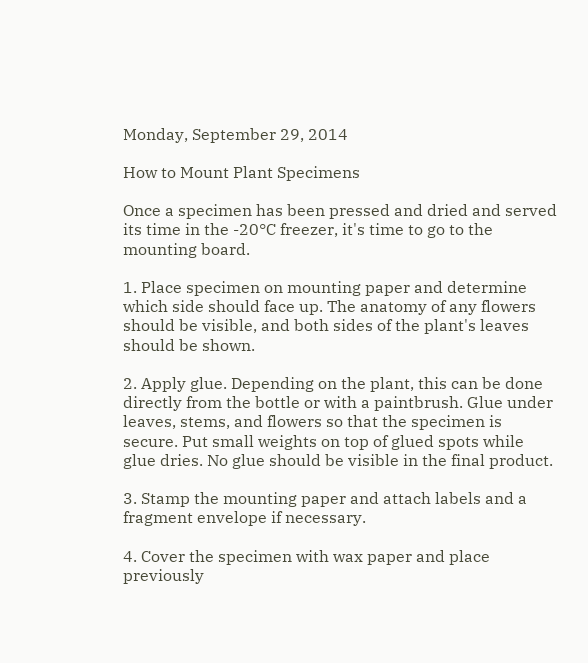Monday, September 29, 2014

How to Mount Plant Specimens

Once a specimen has been pressed and dried and served its time in the -20°C freezer, it's time to go to the mounting board.

1. Place specimen on mounting paper and determine which side should face up. The anatomy of any flowers should be visible, and both sides of the plant's leaves should be shown.

2. Apply glue. Depending on the plant, this can be done directly from the bottle or with a paintbrush. Glue under leaves, stems, and flowers so that the specimen is secure. Put small weights on top of glued spots while glue dries. No glue should be visible in the final product.

3. Stamp the mounting paper and attach labels and a fragment envelope if necessary.

4. Cover the specimen with wax paper and place previously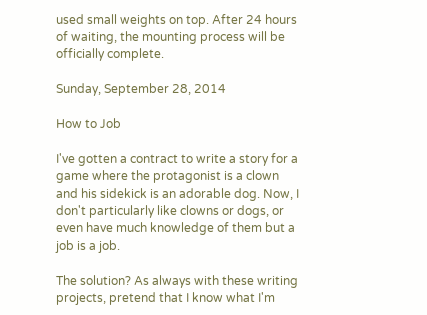used small weights on top. After 24 hours of waiting, the mounting process will be officially complete.

Sunday, September 28, 2014

How to Job

I've gotten a contract to write a story for a game where the protagonist is a clown and his sidekick is an adorable dog. Now, I don't particularly like clowns or dogs, or even have much knowledge of them but a job is a job.

The solution? As always with these writing projects, pretend that I know what I'm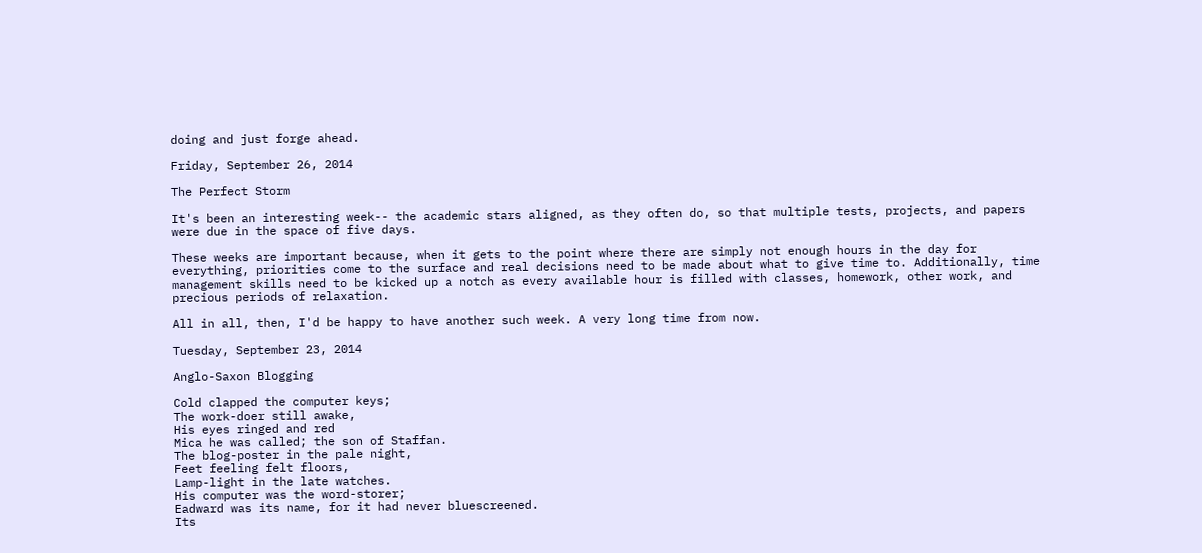doing and just forge ahead.

Friday, September 26, 2014

The Perfect Storm

It's been an interesting week-- the academic stars aligned, as they often do, so that multiple tests, projects, and papers were due in the space of five days.

These weeks are important because, when it gets to the point where there are simply not enough hours in the day for everything, priorities come to the surface and real decisions need to be made about what to give time to. Additionally, time management skills need to be kicked up a notch as every available hour is filled with classes, homework, other work, and precious periods of relaxation.

All in all, then, I'd be happy to have another such week. A very long time from now.

Tuesday, September 23, 2014

Anglo-Saxon Blogging

Cold clapped the computer keys;
The work-doer still awake,
His eyes ringed and red
Mica he was called; the son of Staffan.
The blog-poster in the pale night,
Feet feeling felt floors,
Lamp-light in the late watches.
His computer was the word-storer;
Eadward was its name, for it had never bluescreened.
Its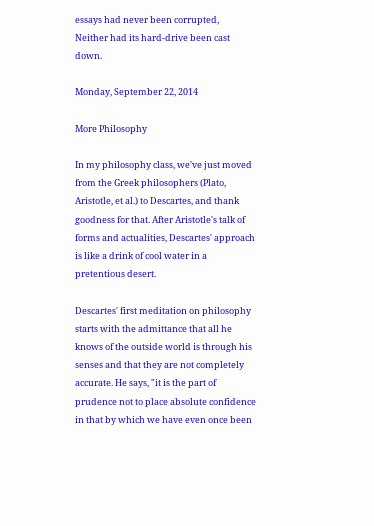essays had never been corrupted,
Neither had its hard-drive been cast down.

Monday, September 22, 2014

More Philosophy

In my philosophy class, we've just moved from the Greek philosophers (Plato, Aristotle, et al.) to Descartes, and thank goodness for that. After Aristotle's talk of forms and actualities, Descartes' approach is like a drink of cool water in a pretentious desert.

Descartes' first meditation on philosophy starts with the admittance that all he knows of the outside world is through his senses and that they are not completely accurate. He says, "it is the part of prudence not to place absolute confidence in that by which we have even once been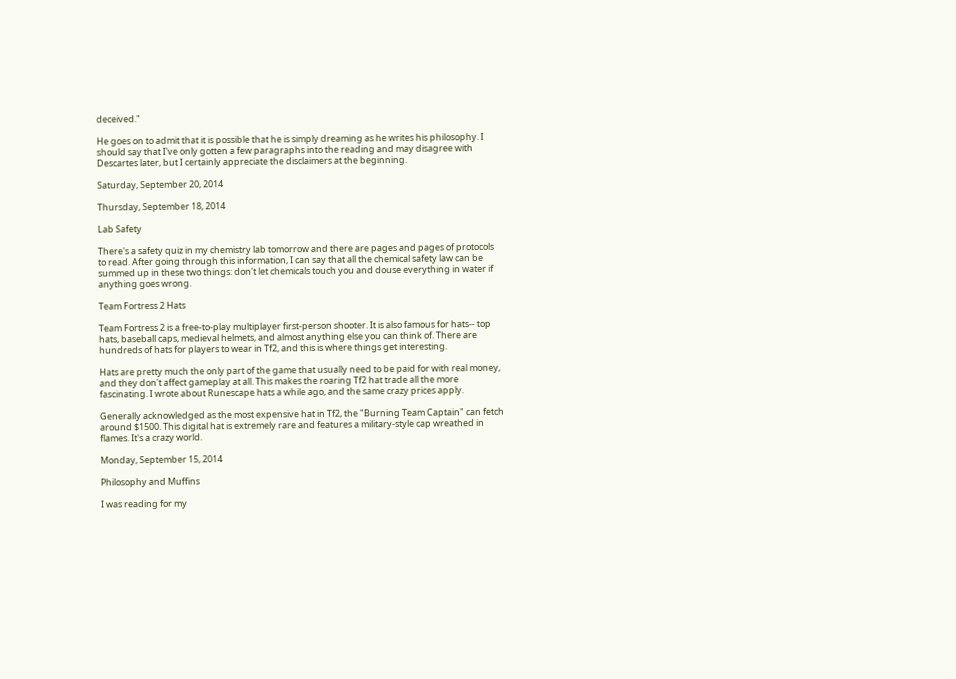deceived."

He goes on to admit that it is possible that he is simply dreaming as he writes his philosophy. I should say that I've only gotten a few paragraphs into the reading and may disagree with Descartes later, but I certainly appreciate the disclaimers at the beginning.

Saturday, September 20, 2014

Thursday, September 18, 2014

Lab Safety

There's a safety quiz in my chemistry lab tomorrow and there are pages and pages of protocols to read. After going through this information, I can say that all the chemical safety law can be summed up in these two things: don't let chemicals touch you and douse everything in water if anything goes wrong.

Team Fortress 2 Hats

Team Fortress 2 is a free-to-play multiplayer first-person shooter. It is also famous for hats-- top hats, baseball caps, medieval helmets, and almost anything else you can think of. There are hundreds of hats for players to wear in Tf2, and this is where things get interesting.

Hats are pretty much the only part of the game that usually need to be paid for with real money, and they don't affect gameplay at all. This makes the roaring Tf2 hat trade all the more fascinating. I wrote about Runescape hats a while ago, and the same crazy prices apply.

Generally acknowledged as the most expensive hat in Tf2, the "Burning Team Captain" can fetch around $1500. This digital hat is extremely rare and features a military-style cap wreathed in flames. It's a crazy world.

Monday, September 15, 2014

Philosophy and Muffins

I was reading for my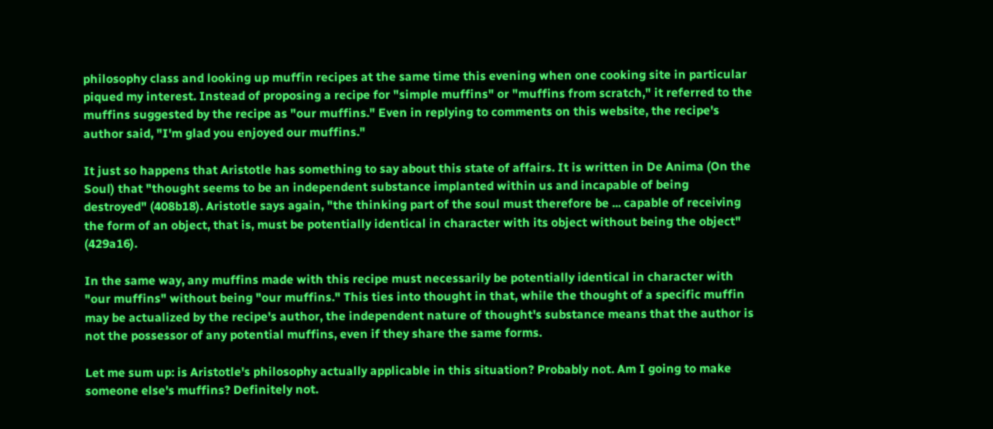philosophy class and looking up muffin recipes at the same time this evening when one cooking site in particular piqued my interest. Instead of proposing a recipe for "simple muffins" or "muffins from scratch," it referred to the muffins suggested by the recipe as "our muffins." Even in replying to comments on this website, the recipe's author said, "I'm glad you enjoyed our muffins."

It just so happens that Aristotle has something to say about this state of affairs. It is written in De Anima (On the Soul) that "thought seems to be an independent substance implanted within us and incapable of being destroyed" (408b18). Aristotle says again, "the thinking part of the soul must therefore be ... capable of receiving the form of an object, that is, must be potentially identical in character with its object without being the object" (429a16).

In the same way, any muffins made with this recipe must necessarily be potentially identical in character with "our muffins" without being "our muffins." This ties into thought in that, while the thought of a specific muffin may be actualized by the recipe's author, the independent nature of thought's substance means that the author is not the possessor of any potential muffins, even if they share the same forms.

Let me sum up: is Aristotle's philosophy actually applicable in this situation? Probably not. Am I going to make someone else's muffins? Definitely not.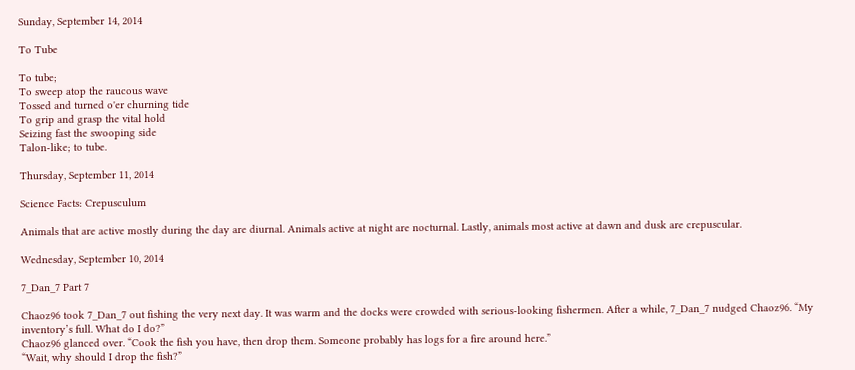Sunday, September 14, 2014

To Tube

To tube;
To sweep atop the raucous wave
Tossed and turned o'er churning tide
To grip and grasp the vital hold
Seizing fast the swooping side
Talon-like; to tube.

Thursday, September 11, 2014

Science Facts: Crepusculum

Animals that are active mostly during the day are diurnal. Animals active at night are nocturnal. Lastly, animals most active at dawn and dusk are crepuscular.

Wednesday, September 10, 2014

7_Dan_7 Part 7

Chaoz96 took 7_Dan_7 out fishing the very next day. It was warm and the docks were crowded with serious-looking fishermen. After a while, 7_Dan_7 nudged Chaoz96. “My inventory’s full. What do I do?”
Chaoz96 glanced over. “Cook the fish you have, then drop them. Someone probably has logs for a fire around here.”
“Wait, why should I drop the fish?”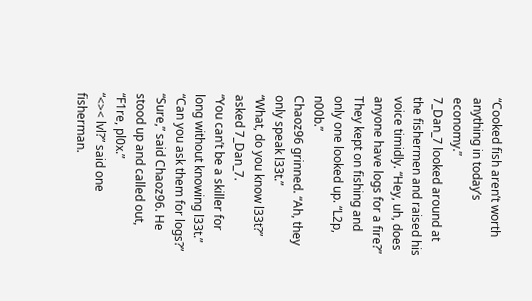“Cooked fish aren’t worth anything in today’s economy.”
7_Dan_7 looked around at the fishermen and raised his voice timidly. “Hey, uh, does anyone have logs for a fire?”
They kept on fishing and only one looked up. “L2p, n00b.”
Chaoz96 grinned. “Ah, they only speak l33t.”
“What, do you know l33t?” asked 7_Dan_7.
“You can’t be a skiller for long without knowing l33t.”
“Can you ask them for logs?”
“Sure,” said Chaoz96. He stood up and called out, “F1re, pl0x.”
“<>< lvl?” said one fisherman.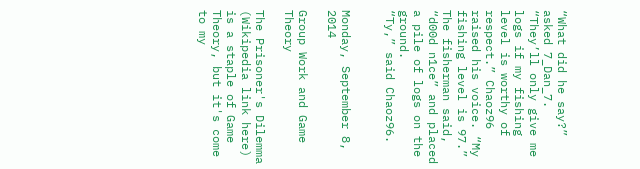“What did he say?” asked 7_Dan_7.
“They’ll only give me logs if my fishing level is worthy of respect.” Chaoz96 raised his voice. “My fishing level is 97.”
The fisherman said, “d00d n1ce” and placed a pile of logs on the ground.
“Ty,” said Chaoz96.


Monday, September 8, 2014

Group Work and Game Theory

The Prisoner's Dilemma (Wikipedia link here) is a staple of Game Theory, but it's come to my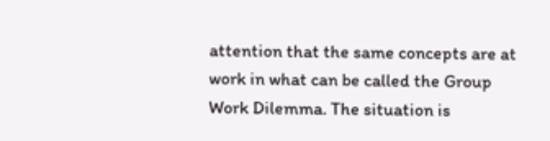attention that the same concepts are at work in what can be called the Group Work Dilemma. The situation is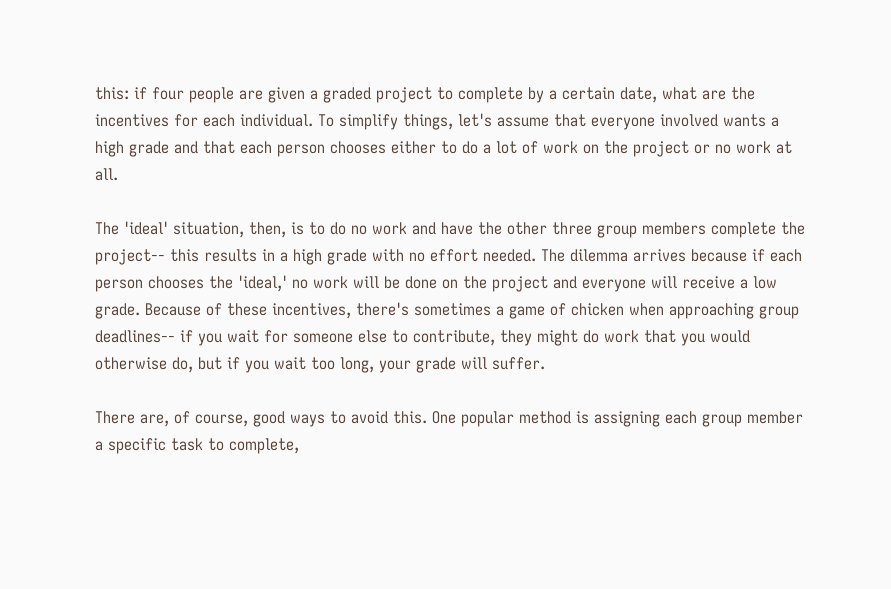this: if four people are given a graded project to complete by a certain date, what are the incentives for each individual. To simplify things, let's assume that everyone involved wants a high grade and that each person chooses either to do a lot of work on the project or no work at all.

The 'ideal' situation, then, is to do no work and have the other three group members complete the project-- this results in a high grade with no effort needed. The dilemma arrives because if each person chooses the 'ideal,' no work will be done on the project and everyone will receive a low grade. Because of these incentives, there's sometimes a game of chicken when approaching group deadlines-- if you wait for someone else to contribute, they might do work that you would otherwise do, but if you wait too long, your grade will suffer.

There are, of course, good ways to avoid this. One popular method is assigning each group member a specific task to complete,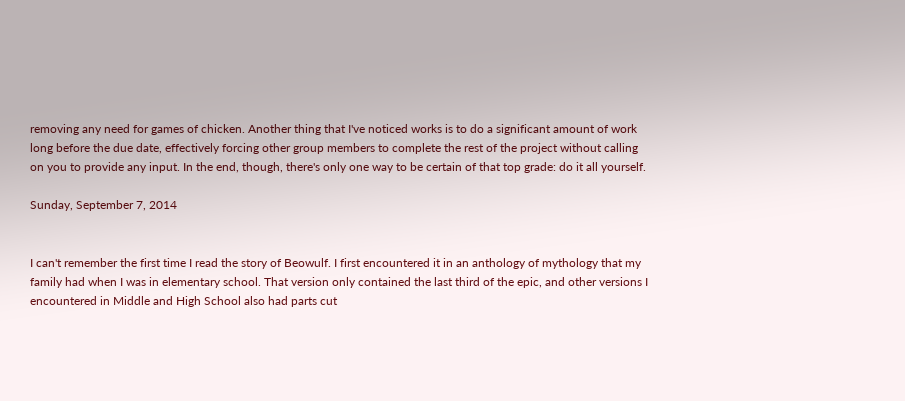removing any need for games of chicken. Another thing that I've noticed works is to do a significant amount of work long before the due date, effectively forcing other group members to complete the rest of the project without calling on you to provide any input. In the end, though, there's only one way to be certain of that top grade: do it all yourself.

Sunday, September 7, 2014


I can't remember the first time I read the story of Beowulf. I first encountered it in an anthology of mythology that my family had when I was in elementary school. That version only contained the last third of the epic, and other versions I encountered in Middle and High School also had parts cut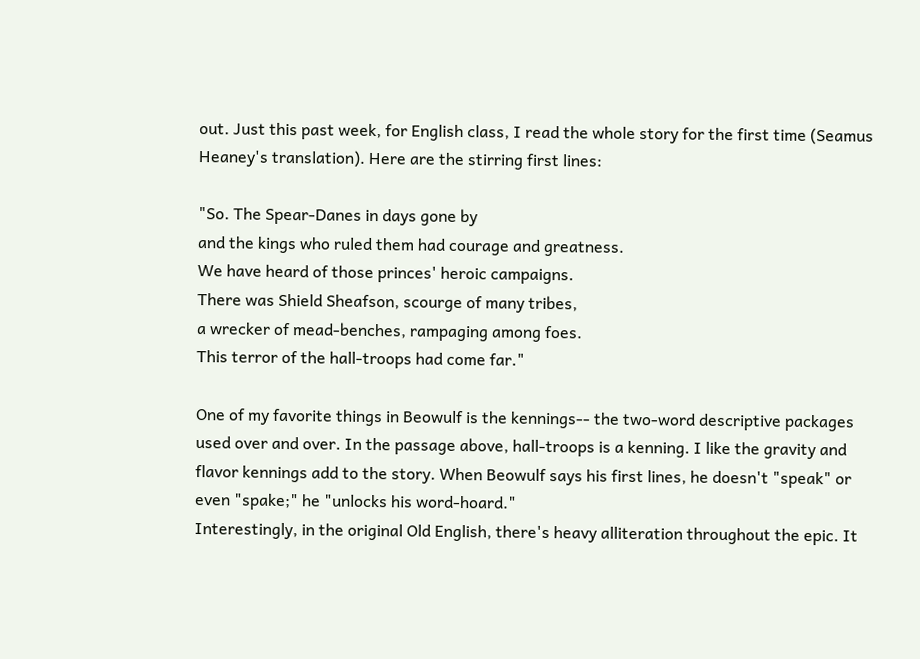out. Just this past week, for English class, I read the whole story for the first time (Seamus Heaney's translation). Here are the stirring first lines:

"So. The Spear-Danes in days gone by
and the kings who ruled them had courage and greatness.
We have heard of those princes' heroic campaigns.
There was Shield Sheafson, scourge of many tribes,
a wrecker of mead-benches, rampaging among foes.
This terror of the hall-troops had come far."

One of my favorite things in Beowulf is the kennings-- the two-word descriptive packages used over and over. In the passage above, hall-troops is a kenning. I like the gravity and flavor kennings add to the story. When Beowulf says his first lines, he doesn't "speak" or even "spake;" he "unlocks his word-hoard."
Interestingly, in the original Old English, there's heavy alliteration throughout the epic. It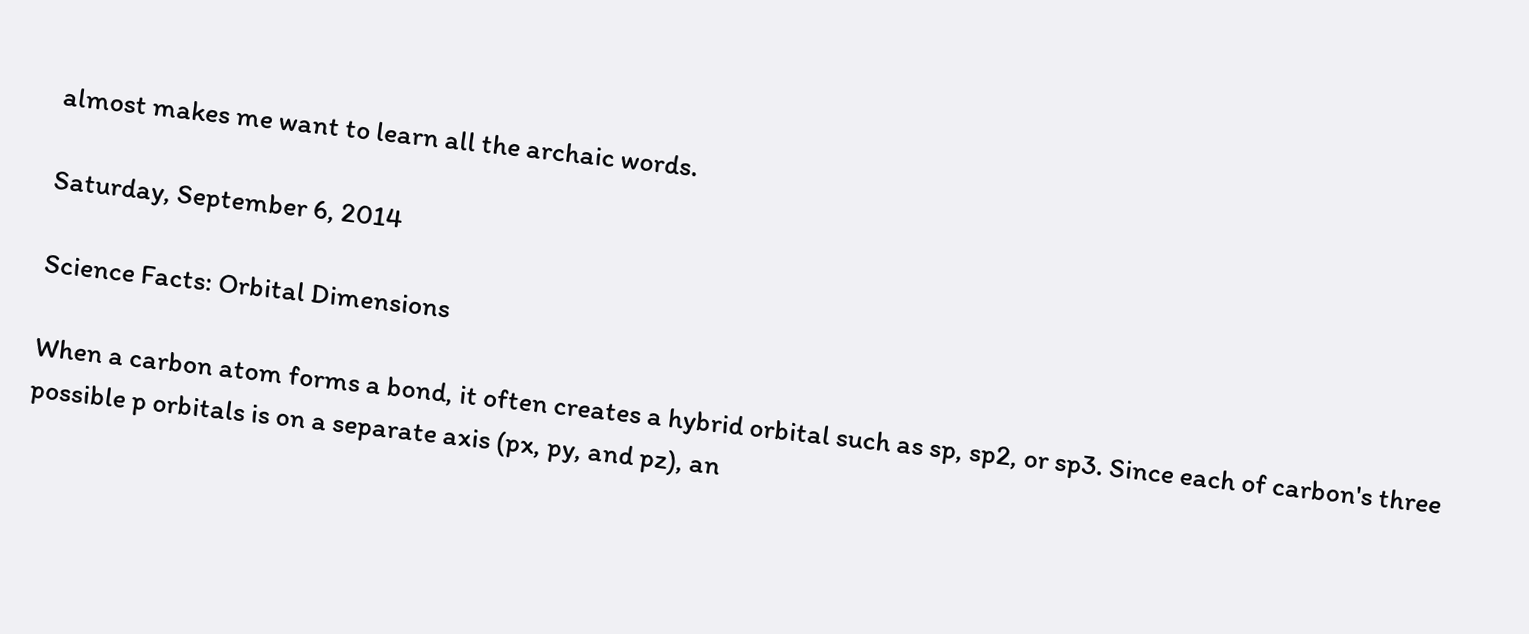almost makes me want to learn all the archaic words.

Saturday, September 6, 2014

Science Facts: Orbital Dimensions

When a carbon atom forms a bond, it often creates a hybrid orbital such as sp, sp2, or sp3. Since each of carbon's three possible p orbitals is on a separate axis (px, py, and pz), an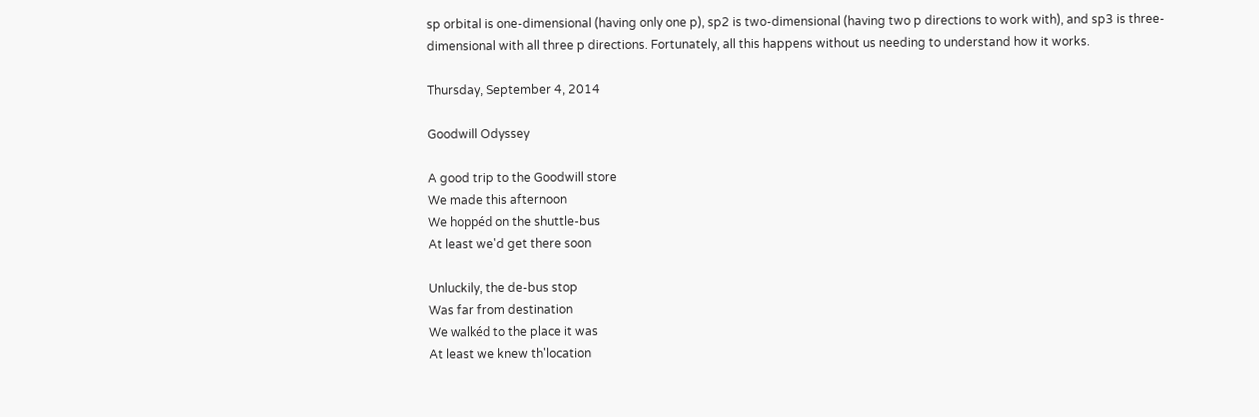sp orbital is one-dimensional (having only one p), sp2 is two-dimensional (having two p directions to work with), and sp3 is three-dimensional with all three p directions. Fortunately, all this happens without us needing to understand how it works.

Thursday, September 4, 2014

Goodwill Odyssey

A good trip to the Goodwill store
We made this afternoon
We hoppéd on the shuttle-bus
At least we'd get there soon

Unluckily, the de-bus stop
Was far from destination
We walkéd to the place it was
At least we knew th'location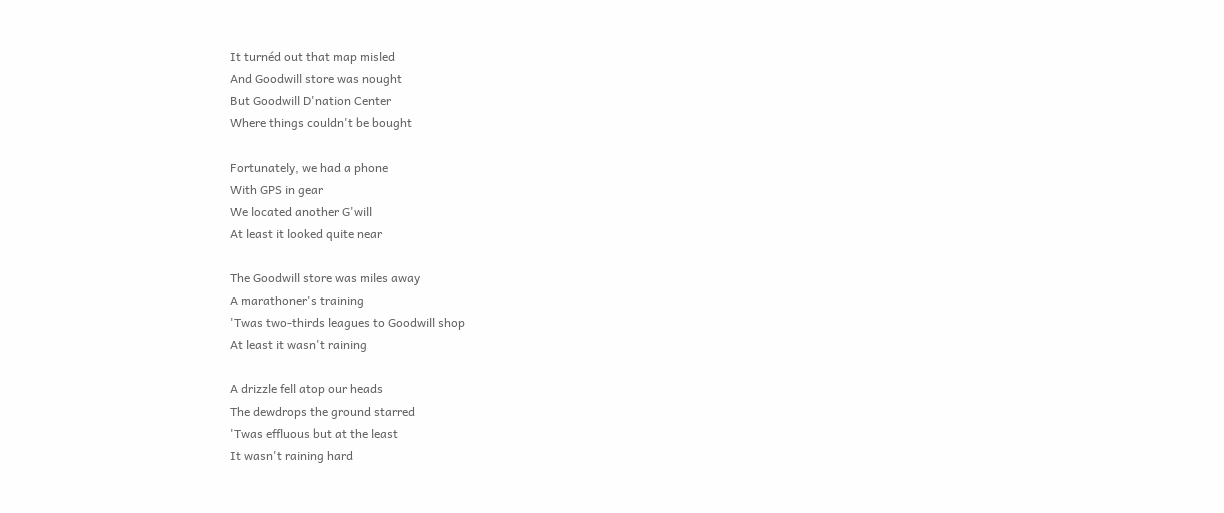It turnéd out that map misled
And Goodwill store was nought
But Goodwill D'nation Center
Where things couldn't be bought

Fortunately, we had a phone
With GPS in gear
We located another G'will
At least it looked quite near

The Goodwill store was miles away
A marathoner's training
'Twas two-thirds leagues to Goodwill shop
At least it wasn't raining

A drizzle fell atop our heads
The dewdrops the ground starred
'Twas effluous but at the least
It wasn't raining hard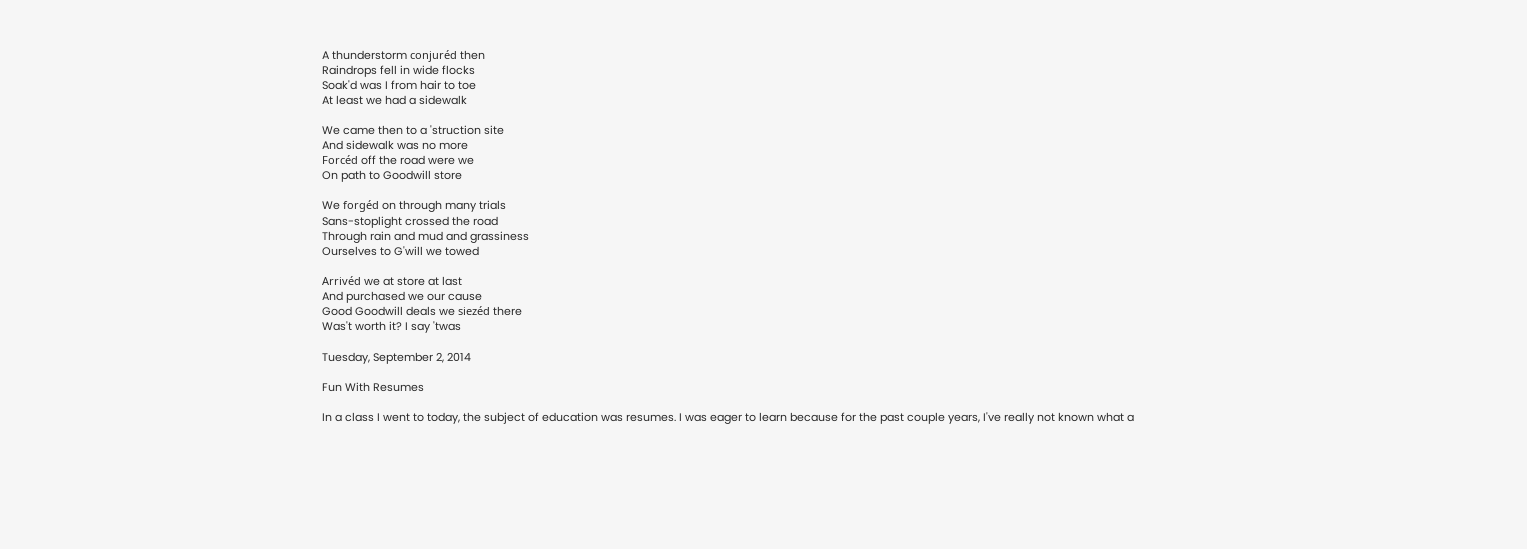A thunderstorm conjuréd then
Raindrops fell in wide flocks
Soak'd was I from hair to toe
At least we had a sidewalk

We came then to a 'struction site
And sidewalk was no more
Forcéd off the road were we
On path to Goodwill store

We forgéd on through many trials
Sans-stoplight crossed the road
Through rain and mud and grassiness
Ourselves to G'will we towed

Arrivéd we at store at last
And purchased we our cause
Good Goodwill deals we siezéd there
Was't worth it? I say 'twas

Tuesday, September 2, 2014

Fun With Resumes

In a class I went to today, the subject of education was resumes. I was eager to learn because for the past couple years, I've really not known what a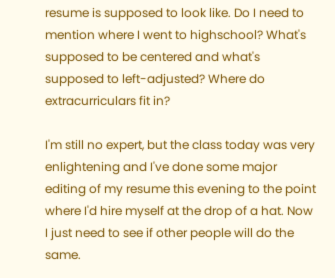resume is supposed to look like. Do I need to mention where I went to highschool? What's supposed to be centered and what's supposed to left-adjusted? Where do extracurriculars fit in?

I'm still no expert, but the class today was very enlightening and I've done some major editing of my resume this evening to the point where I'd hire myself at the drop of a hat. Now I just need to see if other people will do the same.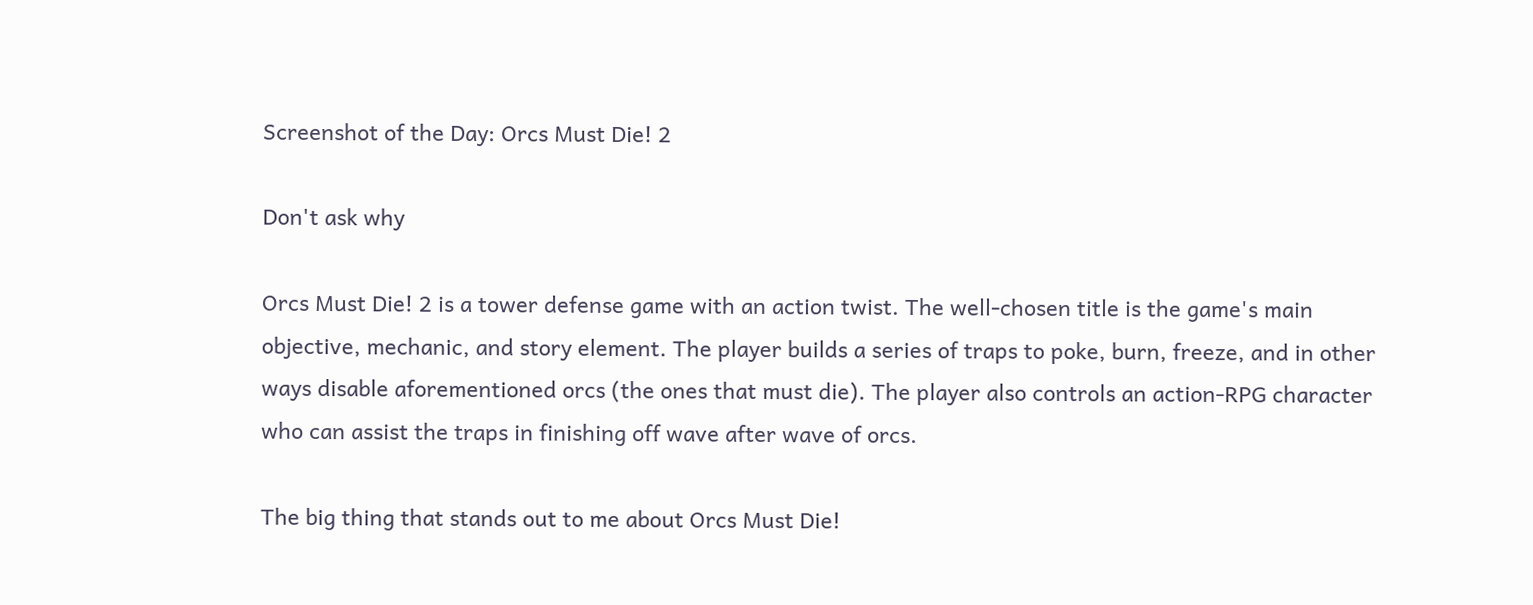Screenshot of the Day: Orcs Must Die! 2

Don't ask why

Orcs Must Die! 2 is a tower defense game with an action twist. The well-chosen title is the game's main objective, mechanic, and story element. The player builds a series of traps to poke, burn, freeze, and in other ways disable aforementioned orcs (the ones that must die). The player also controls an action-RPG character who can assist the traps in finishing off wave after wave of orcs.

The big thing that stands out to me about Orcs Must Die!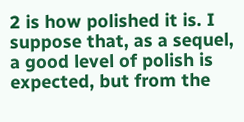2 is how polished it is. I suppose that, as a sequel, a good level of polish is expected, but from the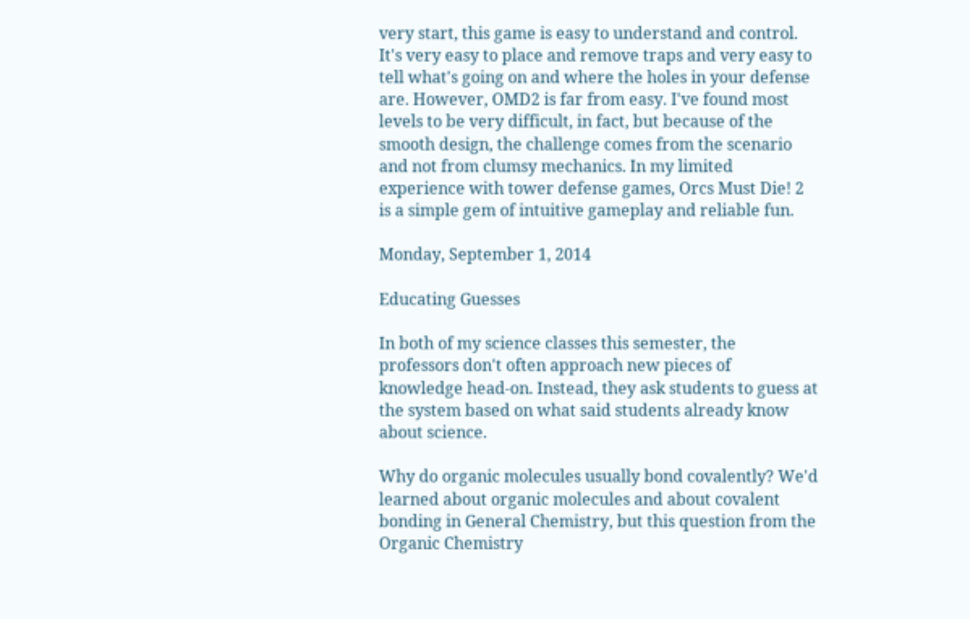very start, this game is easy to understand and control. It's very easy to place and remove traps and very easy to tell what's going on and where the holes in your defense are. However, OMD2 is far from easy. I've found most levels to be very difficult, in fact, but because of the smooth design, the challenge comes from the scenario and not from clumsy mechanics. In my limited experience with tower defense games, Orcs Must Die! 2 is a simple gem of intuitive gameplay and reliable fun.

Monday, September 1, 2014

Educating Guesses

In both of my science classes this semester, the professors don't often approach new pieces of knowledge head-on. Instead, they ask students to guess at the system based on what said students already know about science.

Why do organic molecules usually bond covalently? We'd learned about organic molecules and about covalent bonding in General Chemistry, but this question from the Organic Chemistry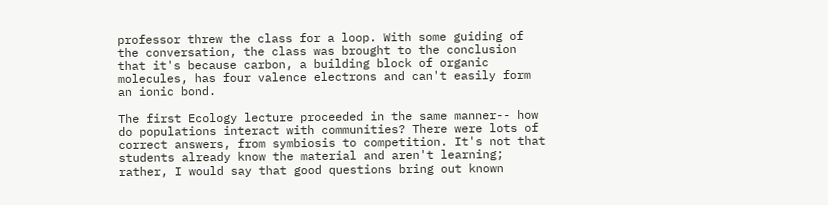professor threw the class for a loop. With some guiding of the conversation, the class was brought to the conclusion that it's because carbon, a building block of organic molecules, has four valence electrons and can't easily form an ionic bond.

The first Ecology lecture proceeded in the same manner-- how do populations interact with communities? There were lots of correct answers, from symbiosis to competition. It's not that students already know the material and aren't learning; rather, I would say that good questions bring out known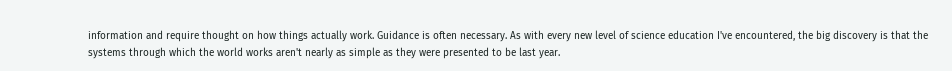information and require thought on how things actually work. Guidance is often necessary. As with every new level of science education I've encountered, the big discovery is that the systems through which the world works aren't nearly as simple as they were presented to be last year.